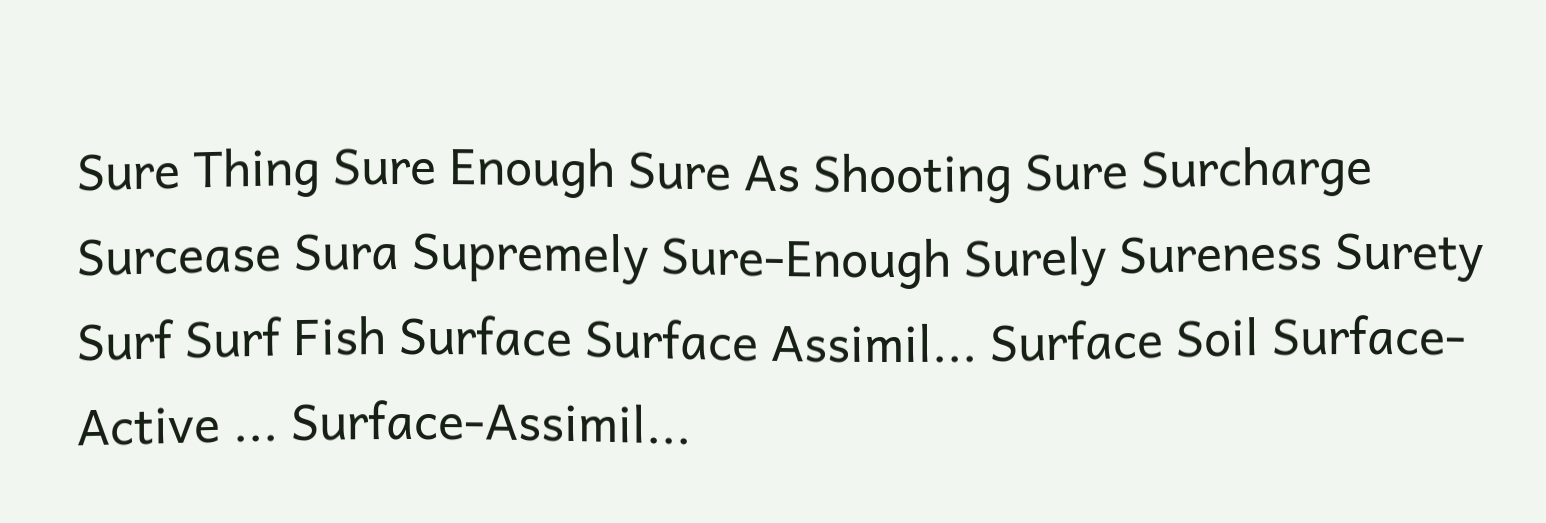Sure Thing Sure Enough Sure As Shooting Sure Surcharge Surcease Sura Supremely Sure-Enough Surely Sureness Surety Surf Surf Fish Surface Surface Assimil... Surface Soil Surface-Active ... Surface-Assimil...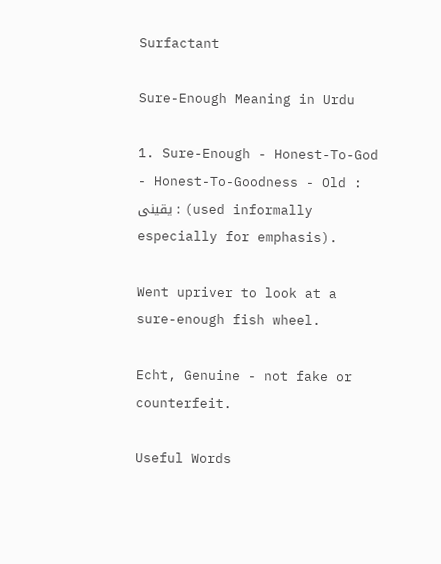Surfactant

Sure-Enough Meaning in Urdu

1. Sure-Enough - Honest-To-God - Honest-To-Goodness - Old : یقینی : (used informally especially for emphasis).

Went upriver to look at a sure-enough fish wheel.

Echt, Genuine - not fake or counterfeit.

Useful Words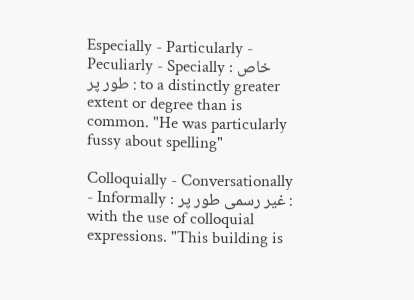Especially - Particularly - Peculiarly - Specially : خاص طور پر : to a distinctly greater extent or degree than is common. "He was particularly fussy about spelling"

Colloquially - Conversationally - Informally : غیر رسمی طور پر : with the use of colloquial expressions. "This building is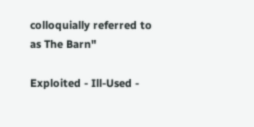colloquially referred to as The Barn"

Exploited - Ill-Used -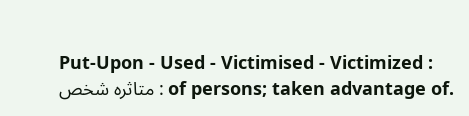Put-Upon - Used - Victimised - Victimized : متاثرہ شخص : of persons; taken advantage of.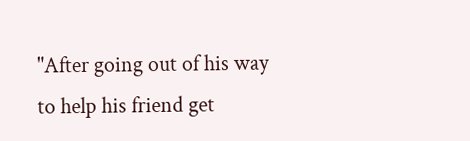"After going out of his way to help his friend get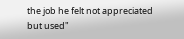the job he felt not appreciated but used"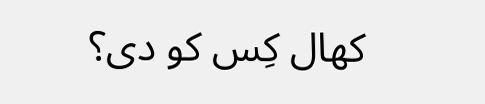کھال کِس کو دی؟